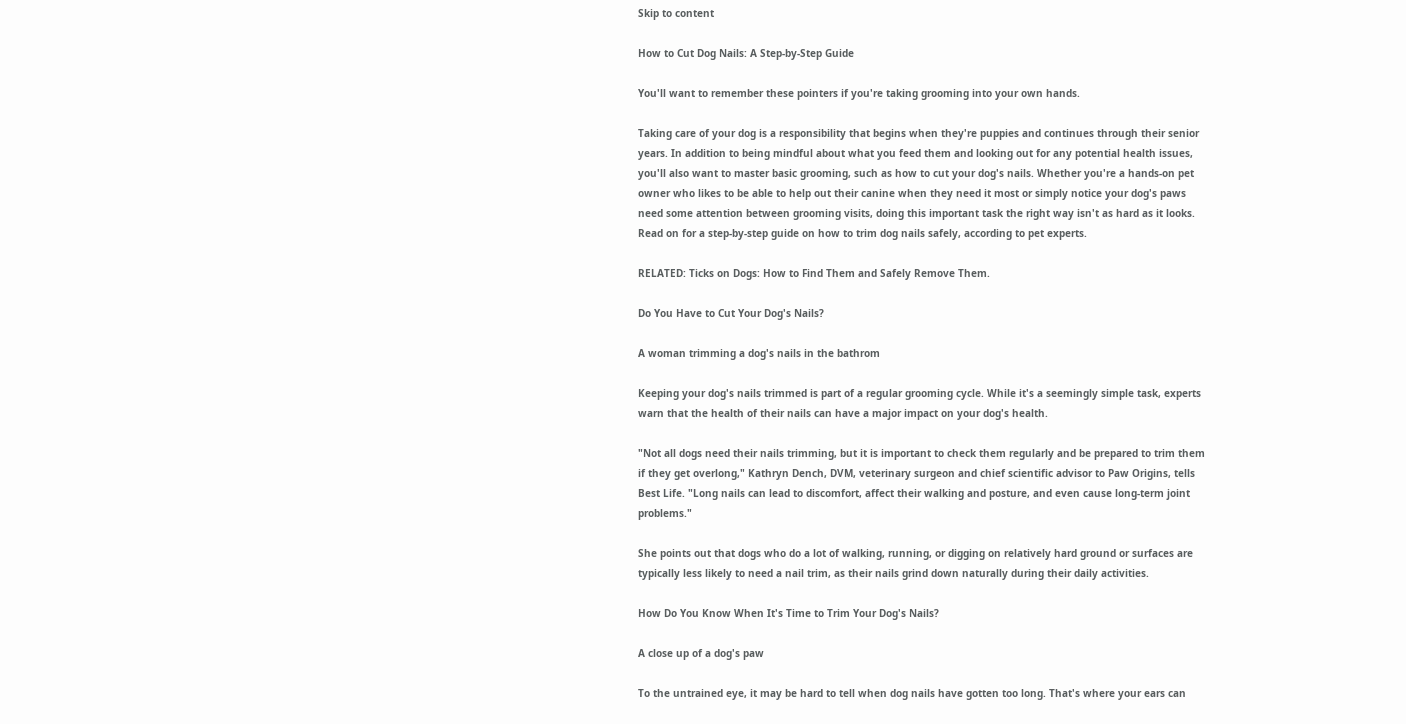Skip to content

How to Cut Dog Nails: A Step-by-Step Guide

You'll want to remember these pointers if you're taking grooming into your own hands.

Taking care of your dog is a responsibility that begins when they're puppies and continues through their senior years. In addition to being mindful about what you feed them and looking out for any potential health issues, you'll also want to master basic grooming, such as how to cut your dog's nails. Whether you're a hands-on pet owner who likes to be able to help out their canine when they need it most or simply notice your dog's paws need some attention between grooming visits, doing this important task the right way isn't as hard as it looks. Read on for a step-by-step guide on how to trim dog nails safely, according to pet experts.

RELATED: Ticks on Dogs: How to Find Them and Safely Remove Them.

Do You Have to Cut Your Dog's Nails?

A woman trimming a dog's nails in the bathrom

Keeping your dog's nails trimmed is part of a regular grooming cycle. While it's a seemingly simple task, experts warn that the health of their nails can have a major impact on your dog's health.

"Not all dogs need their nails trimming, but it is important to check them regularly and be prepared to trim them if they get overlong," Kathryn Dench, DVM, veterinary surgeon and chief scientific advisor to Paw Origins, tells Best Life. "Long nails can lead to discomfort, affect their walking and posture, and even cause long-term joint problems."

She points out that dogs who do a lot of walking, running, or digging on relatively hard ground or surfaces are typically less likely to need a nail trim, as their nails grind down naturally during their daily activities.

How Do You Know When It's Time to Trim Your Dog's Nails?

A close up of a dog's paw

To the untrained eye, it may be hard to tell when dog nails have gotten too long. That's where your ears can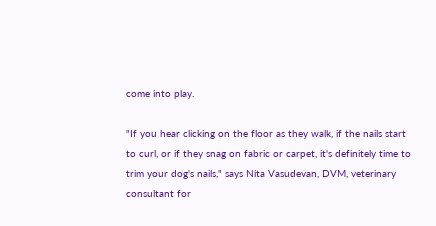come into play.

"If you hear clicking on the floor as they walk, if the nails start to curl, or if they snag on fabric or carpet, it's definitely time to trim your dog's nails," says Nita Vasudevan, DVM, veterinary consultant for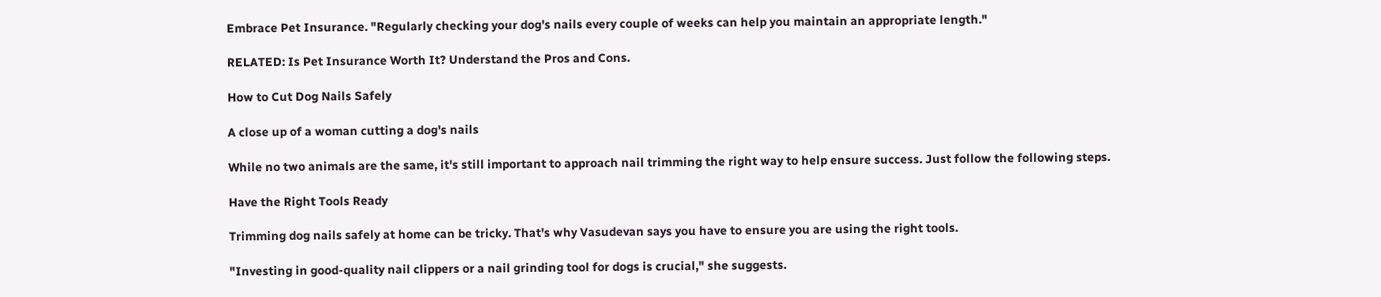Embrace Pet Insurance. "Regularly checking your dog's nails every couple of weeks can help you maintain an appropriate length."

RELATED: Is Pet Insurance Worth It? Understand the Pros and Cons.

How to Cut Dog Nails Safely

A close up of a woman cutting a dog's nails

While no two animals are the same, it's still important to approach nail trimming the right way to help ensure success. Just follow the following steps.

Have the Right Tools Ready

Trimming dog nails safely at home can be tricky. That's why Vasudevan says you have to ensure you are using the right tools.

"Investing in good-quality nail clippers or a nail grinding tool for dogs is crucial," she suggests.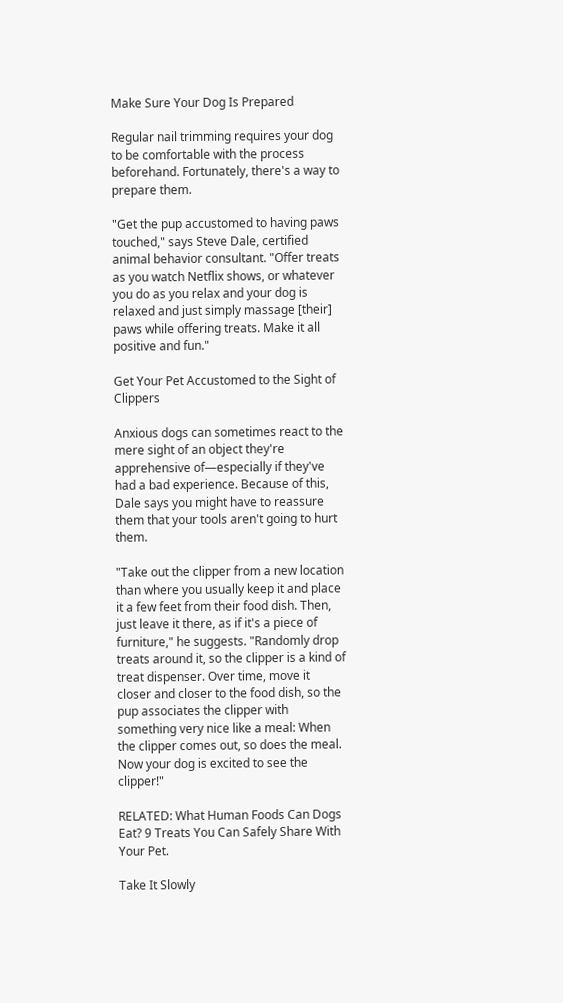Make Sure Your Dog Is Prepared

Regular nail trimming requires your dog to be comfortable with the process beforehand. Fortunately, there's a way to prepare them.

"Get the pup accustomed to having paws touched," says Steve Dale, certified animal behavior consultant. "Offer treats as you watch Netflix shows, or whatever you do as you relax and your dog is relaxed and just simply massage [their] paws while offering treats. Make it all positive and fun."

Get Your Pet Accustomed to the Sight of Clippers

Anxious dogs can sometimes react to the mere sight of an object they're apprehensive of—especially if they've had a bad experience. Because of this, Dale says you might have to reassure them that your tools aren't going to hurt them.

"Take out the clipper from a new location than where you usually keep it and place it a few feet from their food dish. Then, just leave it there, as if it's a piece of furniture," he suggests. "Randomly drop treats around it, so the clipper is a kind of treat dispenser. Over time, move it closer and closer to the food dish, so the pup associates the clipper with something very nice like a meal: When the clipper comes out, so does the meal. Now your dog is excited to see the clipper!"

RELATED: What Human Foods Can Dogs Eat? 9 Treats You Can Safely Share With Your Pet.

Take It Slowly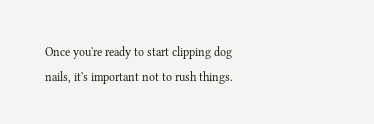Once you're ready to start clipping dog nails, it's important not to rush things.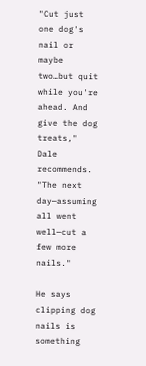"Cut just one dog's nail or maybe two…but quit while you're ahead. And give the dog treats," Dale recommends. "The next day—assuming all went well—cut a few more nails."

He says clipping dog nails is something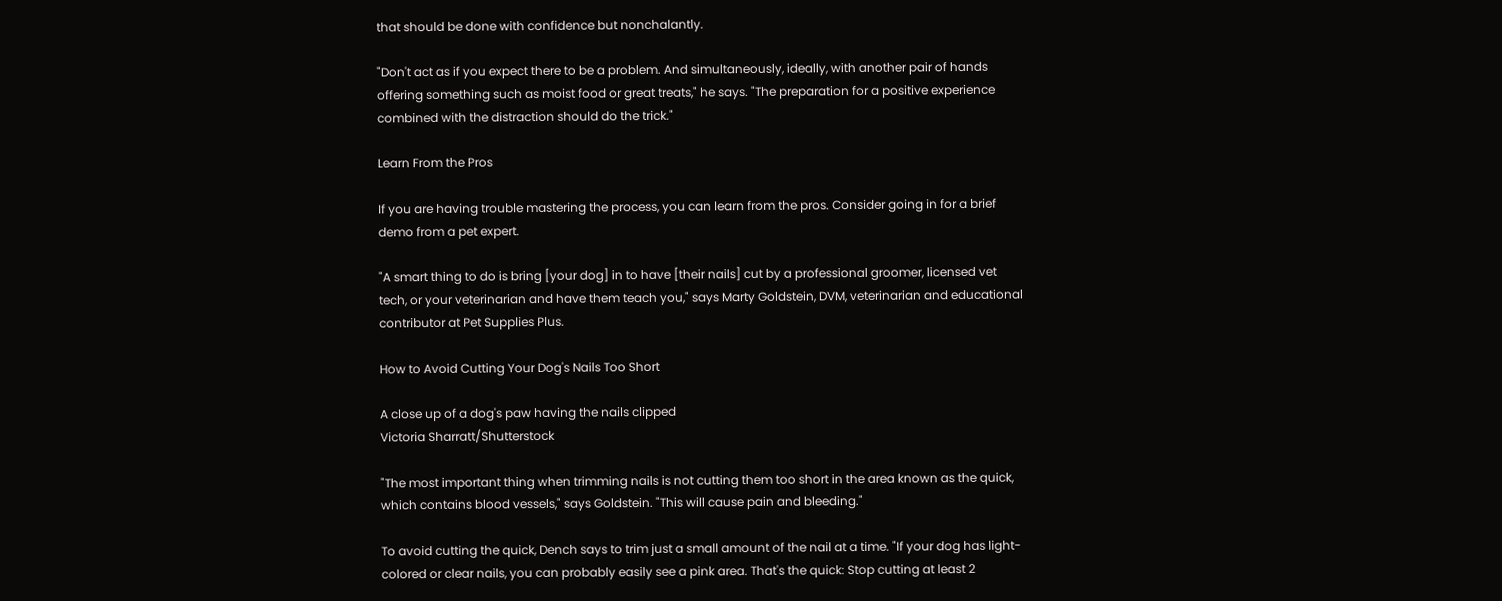that should be done with confidence but nonchalantly.

"Don't act as if you expect there to be a problem. And simultaneously, ideally, with another pair of hands offering something such as moist food or great treats," he says. "The preparation for a positive experience combined with the distraction should do the trick."

Learn From the Pros

If you are having trouble mastering the process, you can learn from the pros. Consider going in for a brief demo from a pet expert.

"A smart thing to do is bring [your dog] in to have [their nails] cut by a professional groomer, licensed vet tech, or your veterinarian and have them teach you," says Marty Goldstein, DVM, veterinarian and educational contributor at Pet Supplies Plus.

How to Avoid Cutting Your Dog's Nails Too Short

A close up of a dog's paw having the nails clipped
Victoria Sharratt/Shutterstock

"The most important thing when trimming nails is not cutting them too short in the area known as the quick, which contains blood vessels," says Goldstein. "This will cause pain and bleeding."

To avoid cutting the quick, Dench says to trim just a small amount of the nail at a time. "If your dog has light-colored or clear nails, you can probably easily see a pink area. That's the quick: Stop cutting at least 2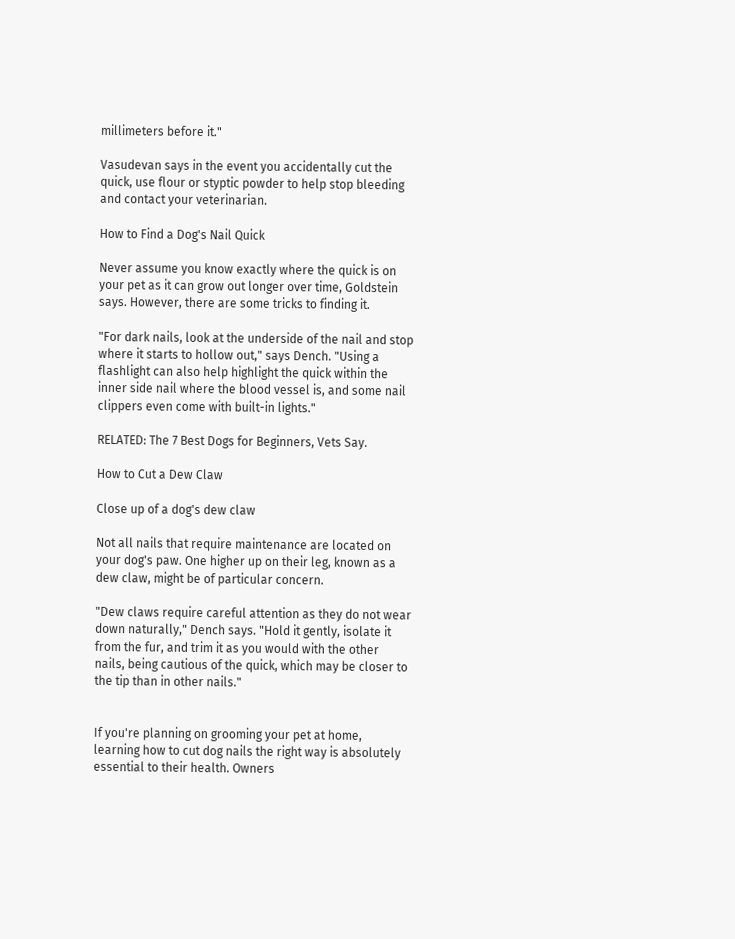millimeters before it."

Vasudevan says in the event you accidentally cut the quick, use flour or styptic powder to help stop bleeding and contact your veterinarian.

How to Find a Dog's Nail Quick

Never assume you know exactly where the quick is on your pet as it can grow out longer over time, Goldstein says. However, there are some tricks to finding it.

"For dark nails, look at the underside of the nail and stop where it starts to hollow out," says Dench. "Using a flashlight can also help highlight the quick within the inner side nail where the blood vessel is, and some nail clippers even come with built-in lights."

RELATED: The 7 Best Dogs for Beginners, Vets Say.

How to Cut a Dew Claw

Close up of a dog's dew claw

Not all nails that require maintenance are located on your dog's paw. One higher up on their leg, known as a dew claw, might be of particular concern.

"Dew claws require careful attention as they do not wear down naturally," Dench says. "Hold it gently, isolate it from the fur, and trim it as you would with the other nails, being cautious of the quick, which may be closer to the tip than in other nails."


If you're planning on grooming your pet at home, learning how to cut dog nails the right way is absolutely essential to their health. Owners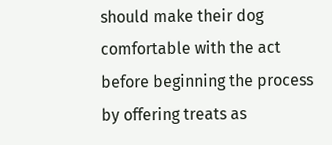should make their dog comfortable with the act before beginning the process by offering treats as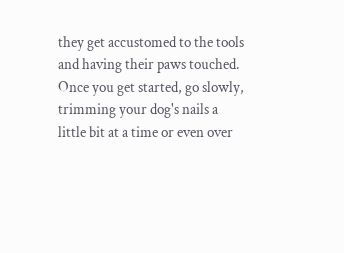they get accustomed to the tools and having their paws touched. Once you get started, go slowly, trimming your dog's nails a little bit at a time or even over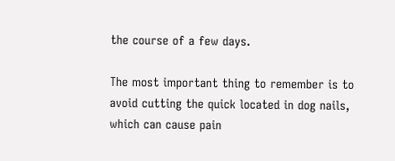the course of a few days.

The most important thing to remember is to avoid cutting the quick located in dog nails, which can cause pain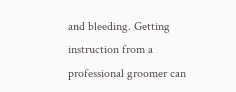and bleeding. Getting instruction from a professional groomer can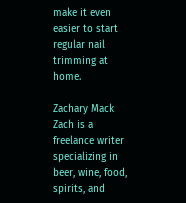make it even easier to start regular nail trimming at home.

Zachary Mack
Zach is a freelance writer specializing in beer, wine, food, spirits, and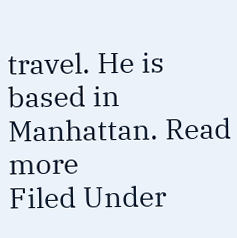travel. He is based in Manhattan. Read more
Filed Under